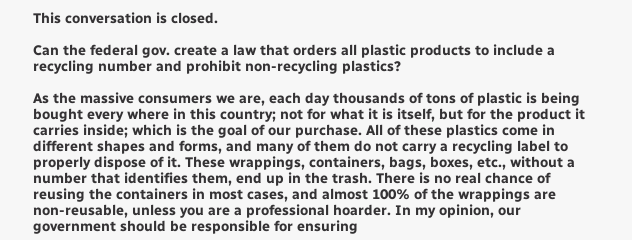This conversation is closed.

Can the federal gov. create a law that orders all plastic products to include a recycling number and prohibit non-recycling plastics?

As the massive consumers we are, each day thousands of tons of plastic is being bought every where in this country; not for what it is itself, but for the product it carries inside; which is the goal of our purchase. All of these plastics come in different shapes and forms, and many of them do not carry a recycling label to properly dispose of it. These wrappings, containers, bags, boxes, etc., without a number that identifies them, end up in the trash. There is no real chance of reusing the containers in most cases, and almost 100% of the wrappings are non-reusable, unless you are a professional hoarder. In my opinion, our government should be responsible for ensuring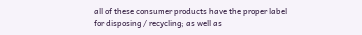all of these consumer products have the proper label for disposing / recycling; as well as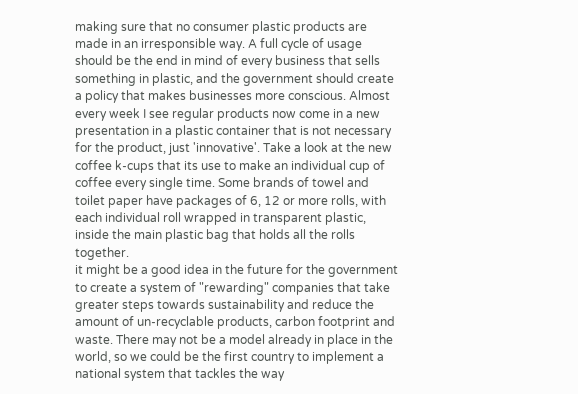making sure that no consumer plastic products are made in an irresponsible way. A full cycle of usage should be the end in mind of every business that sells something in plastic, and the government should create a policy that makes businesses more conscious. Almost every week I see regular products now come in a new presentation in a plastic container that is not necessary for the product, just 'innovative'. Take a look at the new coffee k-cups that its use to make an individual cup of coffee every single time. Some brands of towel and toilet paper have packages of 6, 12 or more rolls, with each individual roll wrapped in transparent plastic, inside the main plastic bag that holds all the rolls together.
it might be a good idea in the future for the government to create a system of "rewarding" companies that take greater steps towards sustainability and reduce the amount of un-recyclable products, carbon footprint and waste. There may not be a model already in place in the world, so we could be the first country to implement a national system that tackles the way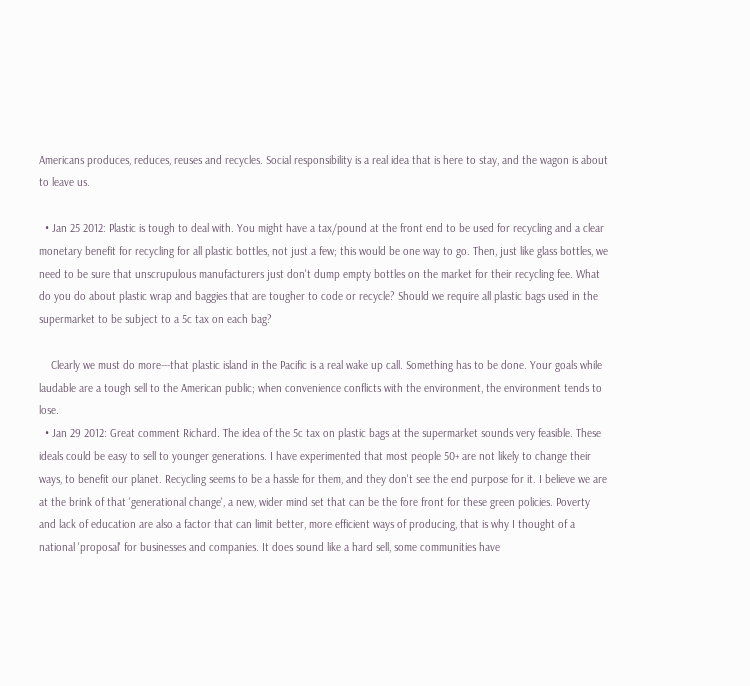Americans produces, reduces, reuses and recycles. Social responsibility is a real idea that is here to stay, and the wagon is about to leave us.

  • Jan 25 2012: Plastic is tough to deal with. You might have a tax/pound at the front end to be used for recycling and a clear monetary benefit for recycling for all plastic bottles, not just a few; this would be one way to go. Then, just like glass bottles, we need to be sure that unscrupulous manufacturers just don't dump empty bottles on the market for their recycling fee. What do you do about plastic wrap and baggies that are tougher to code or recycle? Should we require all plastic bags used in the supermarket to be subject to a 5c tax on each bag?

    Clearly we must do more---that plastic island in the Pacific is a real wake up call. Something has to be done. Your goals while laudable are a tough sell to the American public; when convenience conflicts with the environment, the environment tends to lose.
  • Jan 29 2012: Great comment Richard. The idea of the 5c tax on plastic bags at the supermarket sounds very feasible. These ideals could be easy to sell to younger generations. I have experimented that most people 50+ are not likely to change their ways, to benefit our planet. Recycling seems to be a hassle for them, and they don't see the end purpose for it. I believe we are at the brink of that 'generational change', a new, wider mind set that can be the fore front for these green policies. Poverty and lack of education are also a factor that can limit better, more efficient ways of producing, that is why I thought of a national 'proposal' for businesses and companies. It does sound like a hard sell, some communities have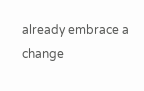already embrace a change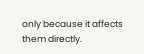only because it affects them directly.